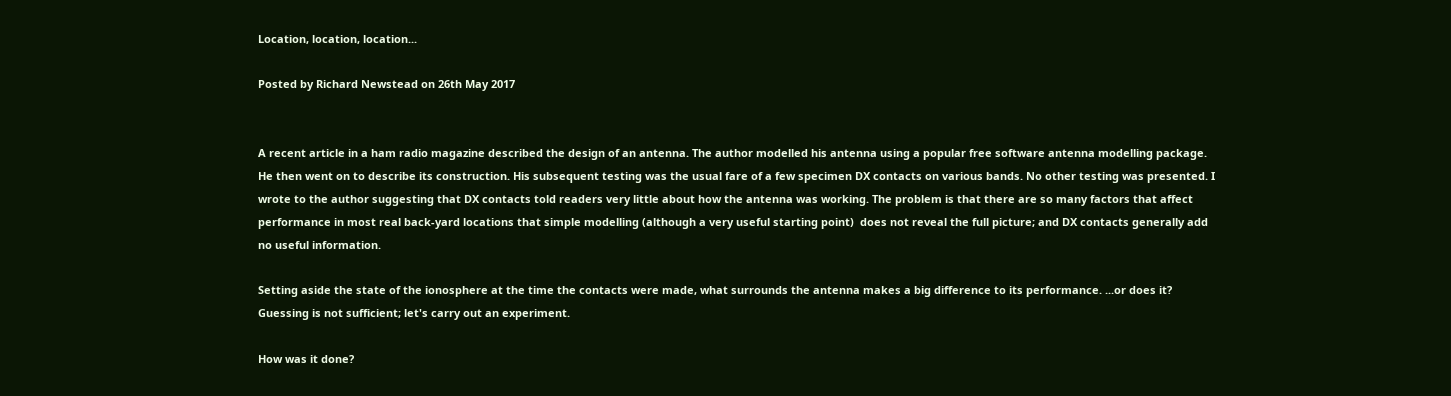Location, location, location...

Posted by Richard Newstead on 26th May 2017


A recent article in a ham radio magazine described the design of an antenna. The author modelled his antenna using a popular free software antenna modelling package. He then went on to describe its construction. His subsequent testing was the usual fare of a few specimen DX contacts on various bands. No other testing was presented. I wrote to the author suggesting that DX contacts told readers very little about how the antenna was working. The problem is that there are so many factors that affect performance in most real back-yard locations that simple modelling (although a very useful starting point)  does not reveal the full picture; and DX contacts generally add no useful information.

Setting aside the state of the ionosphere at the time the contacts were made, what surrounds the antenna makes a big difference to its performance. ...or does it? Guessing is not sufficient; let's carry out an experiment.

How was it done?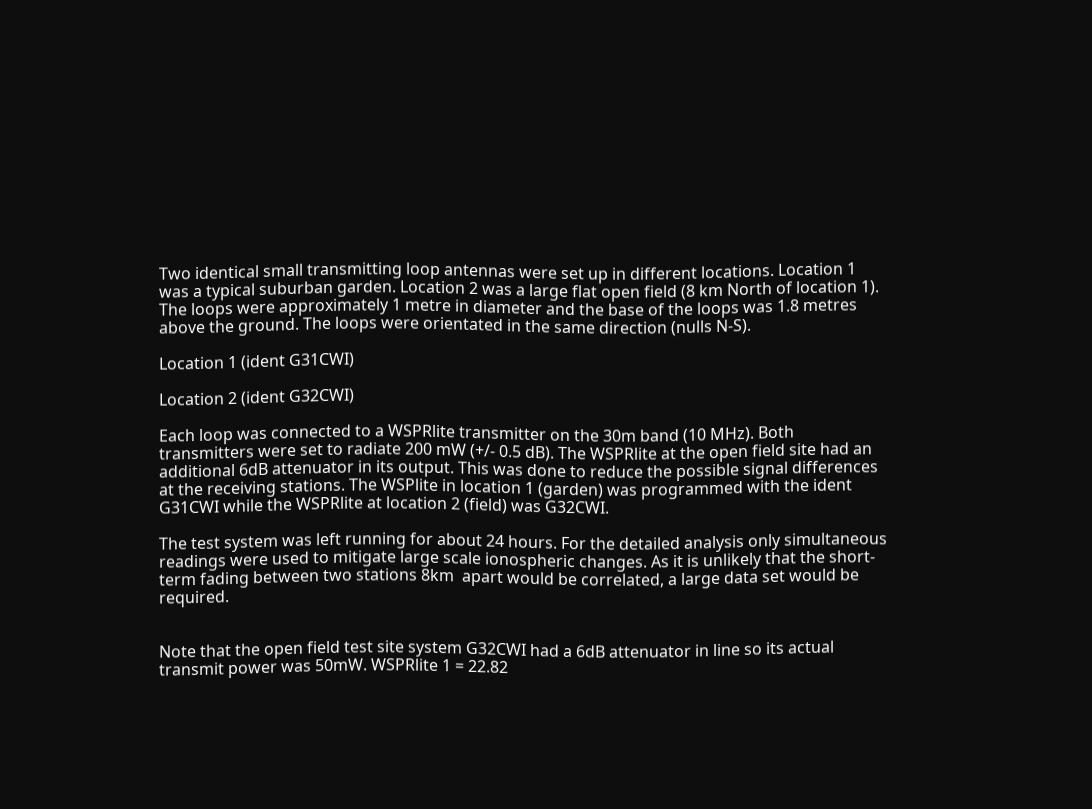Two identical small transmitting loop antennas were set up in different locations. Location 1 was a typical suburban garden. Location 2 was a large flat open field (8 km North of location 1). The loops were approximately 1 metre in diameter and the base of the loops was 1.8 metres above the ground. The loops were orientated in the same direction (nulls N-S).

Location 1 (ident G31CWI)

Location 2 (ident G32CWI)

Each loop was connected to a WSPRlite transmitter on the 30m band (10 MHz). Both transmitters were set to radiate 200 mW (+/- 0.5 dB). The WSPRlite at the open field site had an additional 6dB attenuator in its output. This was done to reduce the possible signal differences at the receiving stations. The WSPlite in location 1 (garden) was programmed with the ident G31CWI while the WSPRlite at location 2 (field) was G32CWI.

The test system was left running for about 24 hours. For the detailed analysis only simultaneous readings were used to mitigate large scale ionospheric changes. As it is unlikely that the short-term fading between two stations 8km  apart would be correlated, a large data set would be required.


Note that the open field test site system G32CWI had a 6dB attenuator in line so its actual transmit power was 50mW. WSPRlite 1 = 22.82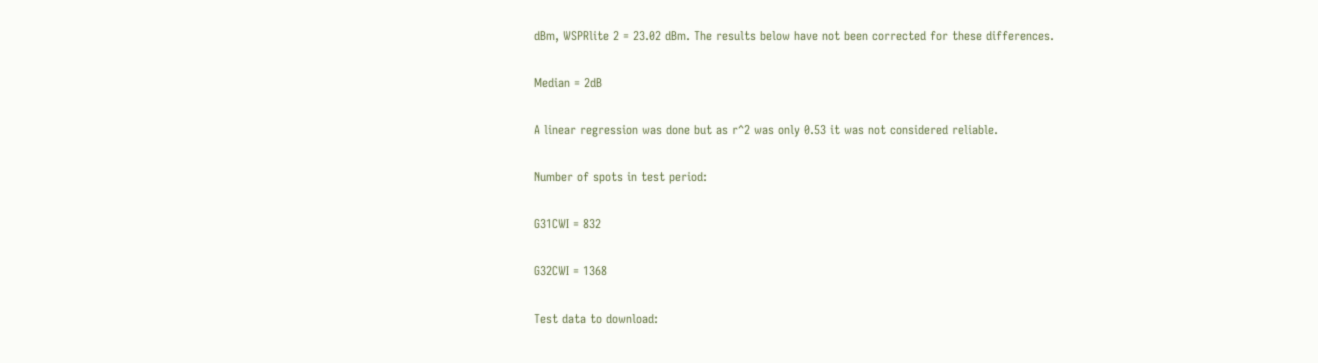dBm, WSPRlite 2 = 23.02 dBm. The results below have not been corrected for these differences.

Median = 2dB

A linear regression was done but as r^2 was only 0.53 it was not considered reliable.

Number of spots in test period:

G31CWI = 832

G32CWI = 1368

Test data to download: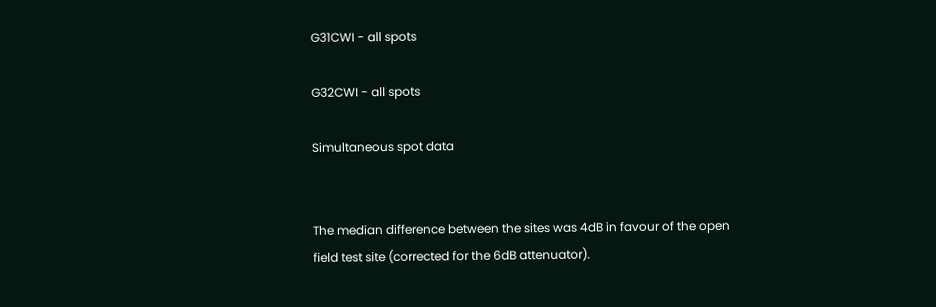G31CWI - all spots

G32CWI - all spots

Simultaneous spot data


The median difference between the sites was 4dB in favour of the open field test site (corrected for the 6dB attenuator).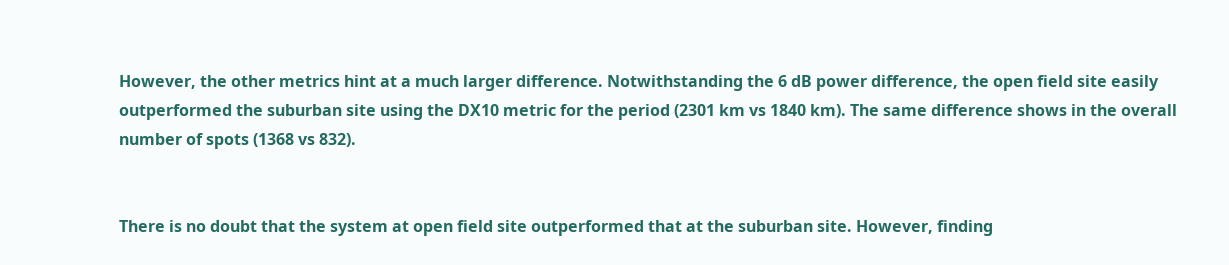However, the other metrics hint at a much larger difference. Notwithstanding the 6 dB power difference, the open field site easily outperformed the suburban site using the DX10 metric for the period (2301 km vs 1840 km). The same difference shows in the overall number of spots (1368 vs 832).


There is no doubt that the system at open field site outperformed that at the suburban site. However, finding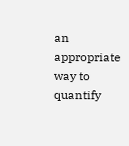an appropriate way to quantify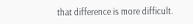that difference is more difficult.